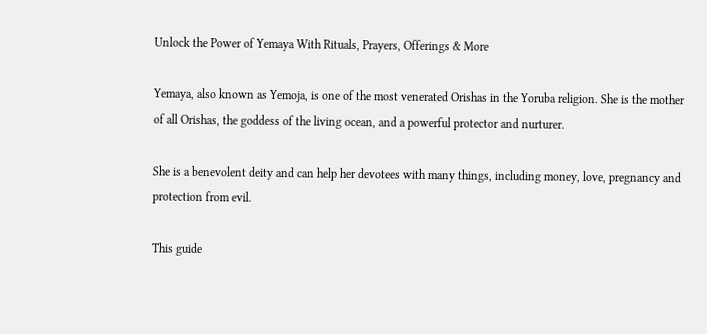Unlock the Power of Yemaya With Rituals, Prayers, Offerings & More

Yemaya, also known as Yemoja, is one of the most venerated Orishas in the Yoruba religion. She is the mother of all Orishas, the goddess of the living ocean, and a powerful protector and nurturer.

She is a benevolent deity and can help her devotees with many things, including money, love, pregnancy and protection from evil.

This guide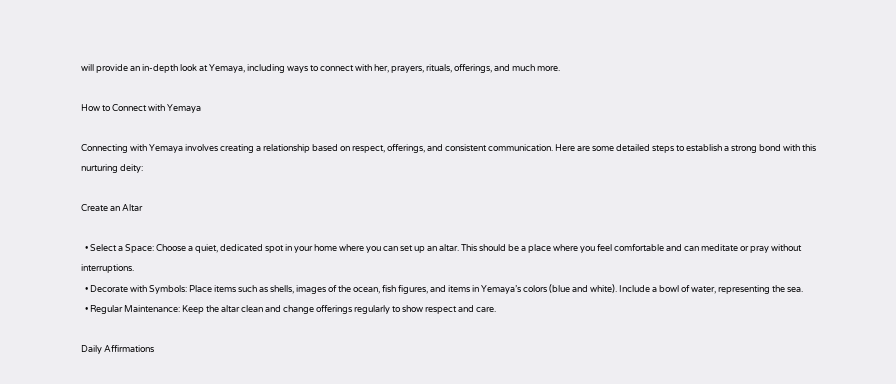will provide an in-depth look at Yemaya, including ways to connect with her, prayers, rituals, offerings, and much more.

How to Connect with Yemaya

Connecting with Yemaya involves creating a relationship based on respect, offerings, and consistent communication. Here are some detailed steps to establish a strong bond with this nurturing deity:

Create an Altar

  • Select a Space: Choose a quiet, dedicated spot in your home where you can set up an altar. This should be a place where you feel comfortable and can meditate or pray without interruptions.
  • Decorate with Symbols: Place items such as shells, images of the ocean, fish figures, and items in Yemaya’s colors (blue and white). Include a bowl of water, representing the sea.
  • Regular Maintenance: Keep the altar clean and change offerings regularly to show respect and care.

Daily Affirmations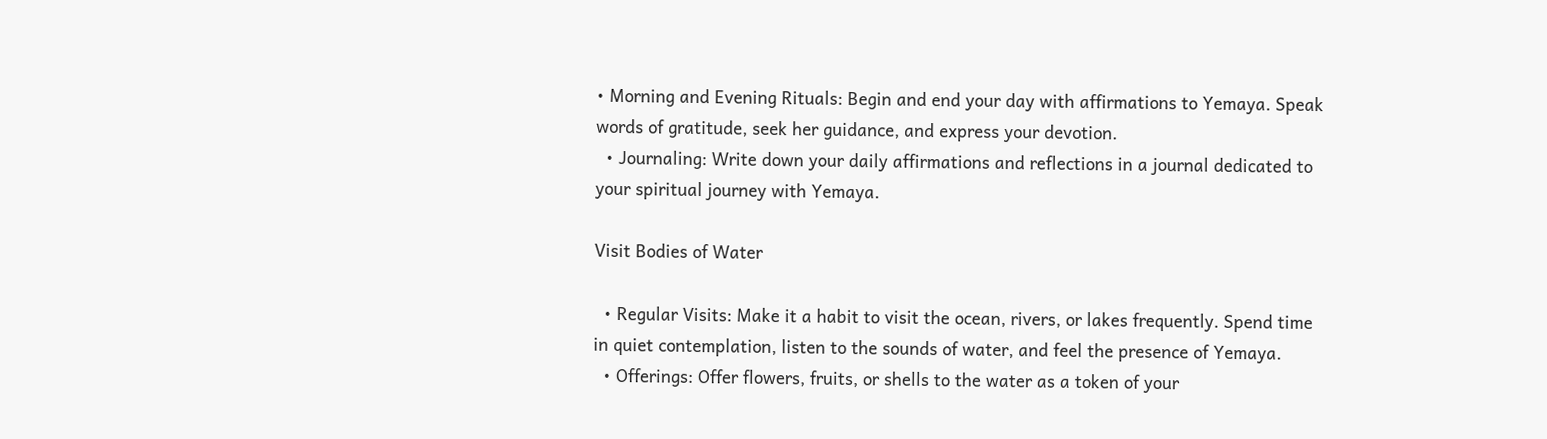• Morning and Evening Rituals: Begin and end your day with affirmations to Yemaya. Speak words of gratitude, seek her guidance, and express your devotion.
  • Journaling: Write down your daily affirmations and reflections in a journal dedicated to your spiritual journey with Yemaya.

Visit Bodies of Water

  • Regular Visits: Make it a habit to visit the ocean, rivers, or lakes frequently. Spend time in quiet contemplation, listen to the sounds of water, and feel the presence of Yemaya.
  • Offerings: Offer flowers, fruits, or shells to the water as a token of your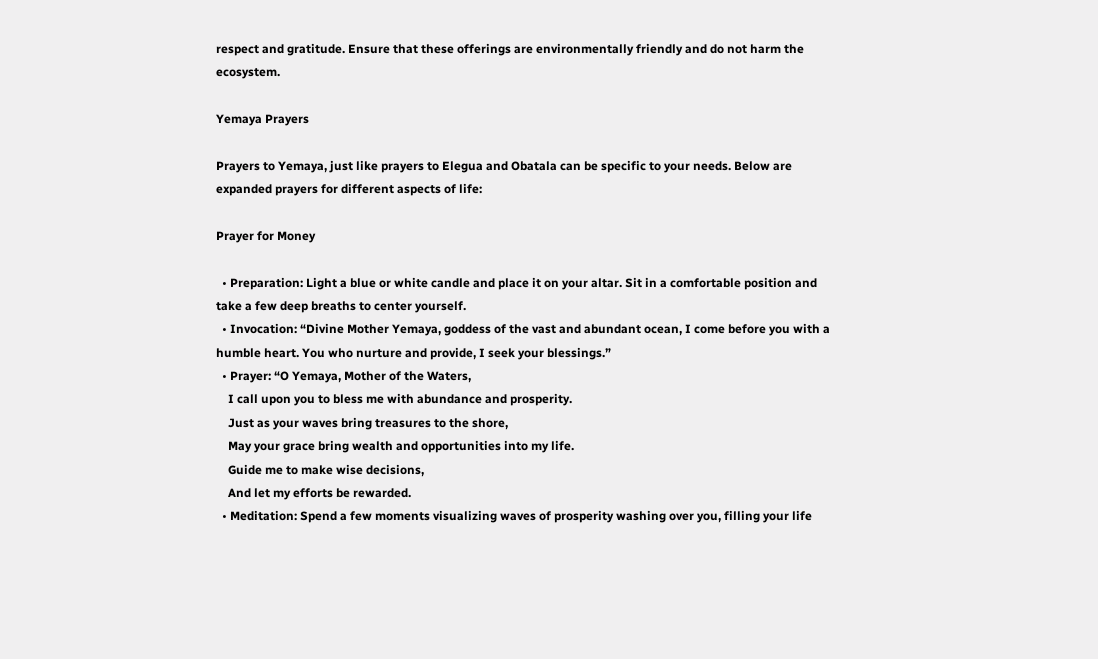respect and gratitude. Ensure that these offerings are environmentally friendly and do not harm the ecosystem.

Yemaya Prayers

Prayers to Yemaya, just like prayers to Elegua and Obatala can be specific to your needs. Below are expanded prayers for different aspects of life:

Prayer for Money

  • Preparation: Light a blue or white candle and place it on your altar. Sit in a comfortable position and take a few deep breaths to center yourself.
  • Invocation: “Divine Mother Yemaya, goddess of the vast and abundant ocean, I come before you with a humble heart. You who nurture and provide, I seek your blessings.”
  • Prayer: “O Yemaya, Mother of the Waters,
    I call upon you to bless me with abundance and prosperity.
    Just as your waves bring treasures to the shore,
    May your grace bring wealth and opportunities into my life.
    Guide me to make wise decisions,
    And let my efforts be rewarded.
  • Meditation: Spend a few moments visualizing waves of prosperity washing over you, filling your life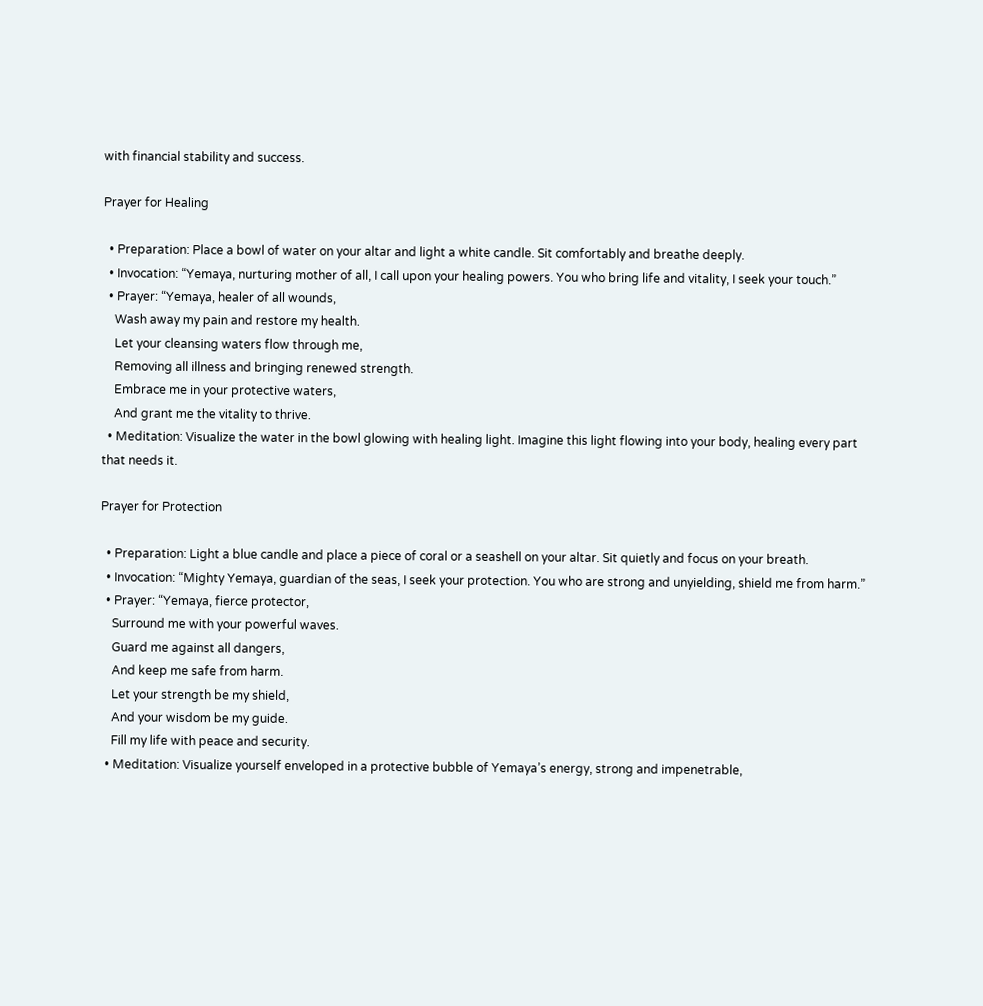with financial stability and success.

Prayer for Healing

  • Preparation: Place a bowl of water on your altar and light a white candle. Sit comfortably and breathe deeply.
  • Invocation: “Yemaya, nurturing mother of all, I call upon your healing powers. You who bring life and vitality, I seek your touch.”
  • Prayer: “Yemaya, healer of all wounds,
    Wash away my pain and restore my health.
    Let your cleansing waters flow through me,
    Removing all illness and bringing renewed strength.
    Embrace me in your protective waters,
    And grant me the vitality to thrive.
  • Meditation: Visualize the water in the bowl glowing with healing light. Imagine this light flowing into your body, healing every part that needs it.

Prayer for Protection

  • Preparation: Light a blue candle and place a piece of coral or a seashell on your altar. Sit quietly and focus on your breath.
  • Invocation: “Mighty Yemaya, guardian of the seas, I seek your protection. You who are strong and unyielding, shield me from harm.”
  • Prayer: “Yemaya, fierce protector,
    Surround me with your powerful waves.
    Guard me against all dangers,
    And keep me safe from harm.
    Let your strength be my shield,
    And your wisdom be my guide.
    Fill my life with peace and security.
  • Meditation: Visualize yourself enveloped in a protective bubble of Yemaya’s energy, strong and impenetrable,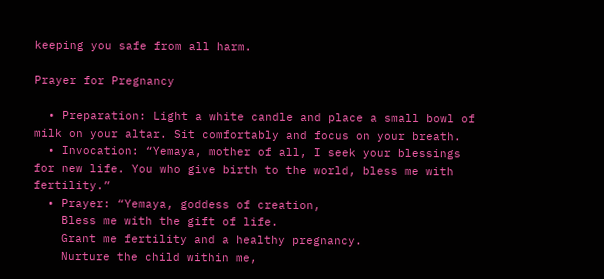keeping you safe from all harm.

Prayer for Pregnancy

  • Preparation: Light a white candle and place a small bowl of milk on your altar. Sit comfortably and focus on your breath.
  • Invocation: “Yemaya, mother of all, I seek your blessings for new life. You who give birth to the world, bless me with fertility.”
  • Prayer: “Yemaya, goddess of creation,
    Bless me with the gift of life.
    Grant me fertility and a healthy pregnancy.
    Nurture the child within me,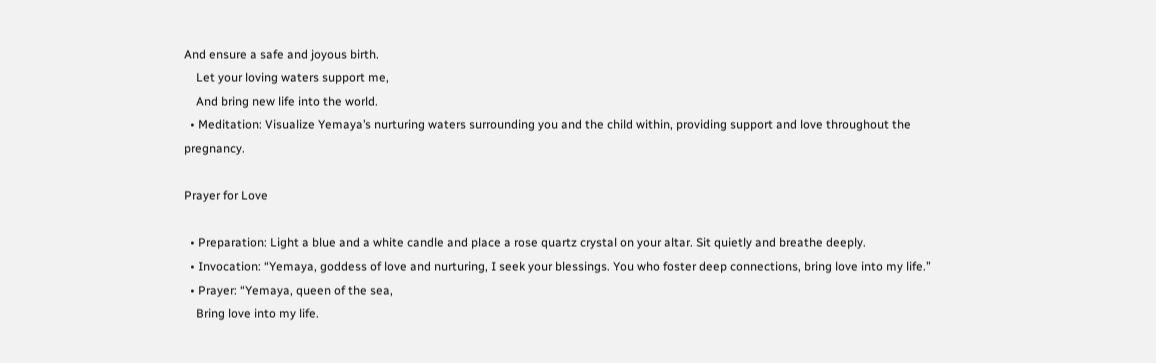And ensure a safe and joyous birth.
    Let your loving waters support me,
    And bring new life into the world.
  • Meditation: Visualize Yemaya’s nurturing waters surrounding you and the child within, providing support and love throughout the pregnancy.

Prayer for Love

  • Preparation: Light a blue and a white candle and place a rose quartz crystal on your altar. Sit quietly and breathe deeply.
  • Invocation: “Yemaya, goddess of love and nurturing, I seek your blessings. You who foster deep connections, bring love into my life.”
  • Prayer: “Yemaya, queen of the sea,
    Bring love into my life.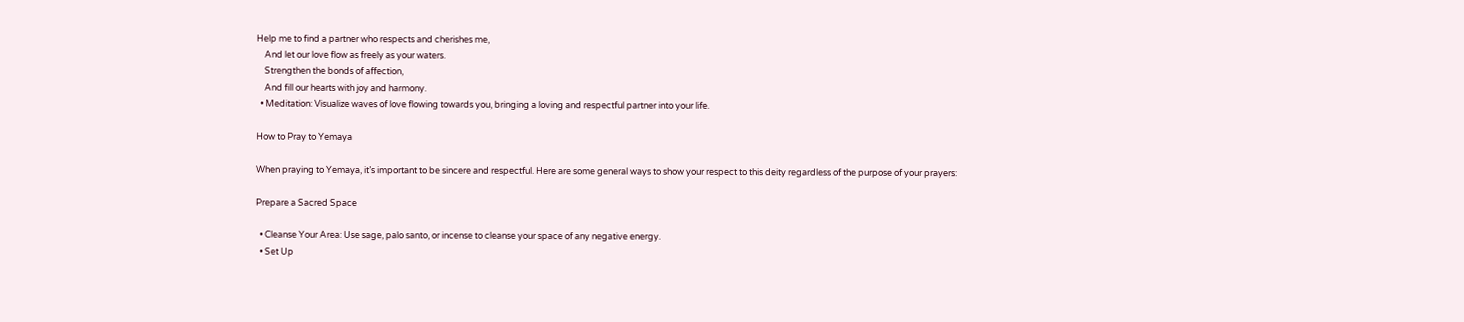Help me to find a partner who respects and cherishes me,
    And let our love flow as freely as your waters.
    Strengthen the bonds of affection,
    And fill our hearts with joy and harmony.
  • Meditation: Visualize waves of love flowing towards you, bringing a loving and respectful partner into your life.

How to Pray to Yemaya

When praying to Yemaya, it’s important to be sincere and respectful. Here are some general ways to show your respect to this deity regardless of the purpose of your prayers:

Prepare a Sacred Space

  • Cleanse Your Area: Use sage, palo santo, or incense to cleanse your space of any negative energy.
  • Set Up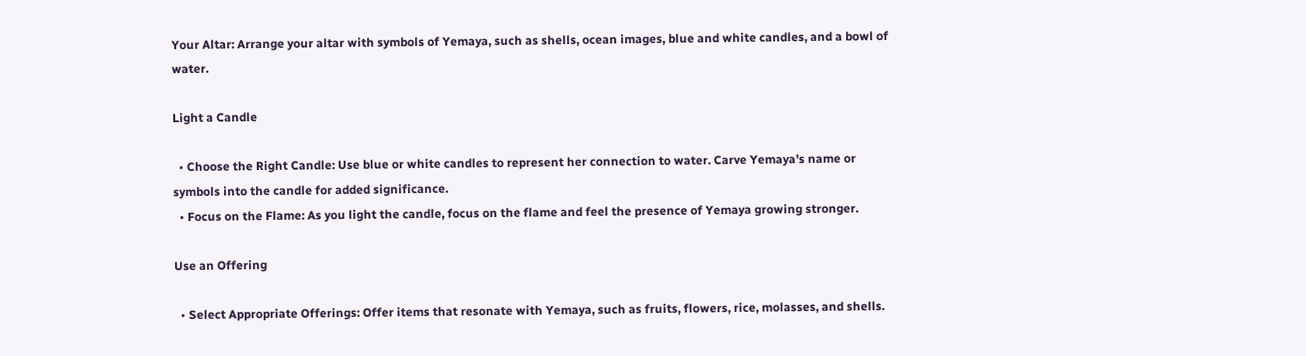Your Altar: Arrange your altar with symbols of Yemaya, such as shells, ocean images, blue and white candles, and a bowl of water.

Light a Candle

  • Choose the Right Candle: Use blue or white candles to represent her connection to water. Carve Yemaya’s name or symbols into the candle for added significance.
  • Focus on the Flame: As you light the candle, focus on the flame and feel the presence of Yemaya growing stronger.

Use an Offering

  • Select Appropriate Offerings: Offer items that resonate with Yemaya, such as fruits, flowers, rice, molasses, and shells.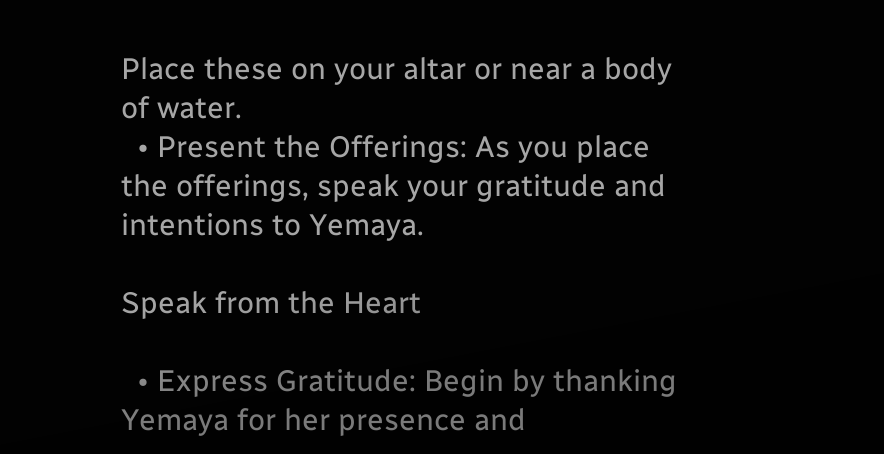Place these on your altar or near a body of water.
  • Present the Offerings: As you place the offerings, speak your gratitude and intentions to Yemaya.

Speak from the Heart

  • Express Gratitude: Begin by thanking Yemaya for her presence and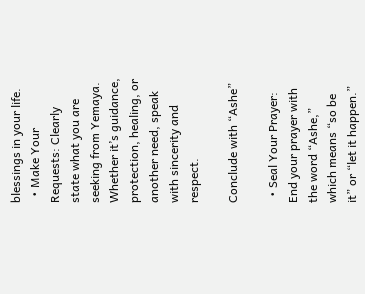blessings in your life.
  • Make Your Requests: Clearly state what you are seeking from Yemaya. Whether it’s guidance, protection, healing, or another need, speak with sincerity and respect.

Conclude with “Ashe”

  • Seal Your Prayer: End your prayer with the word “Ashe,” which means “so be it” or “let it happen.”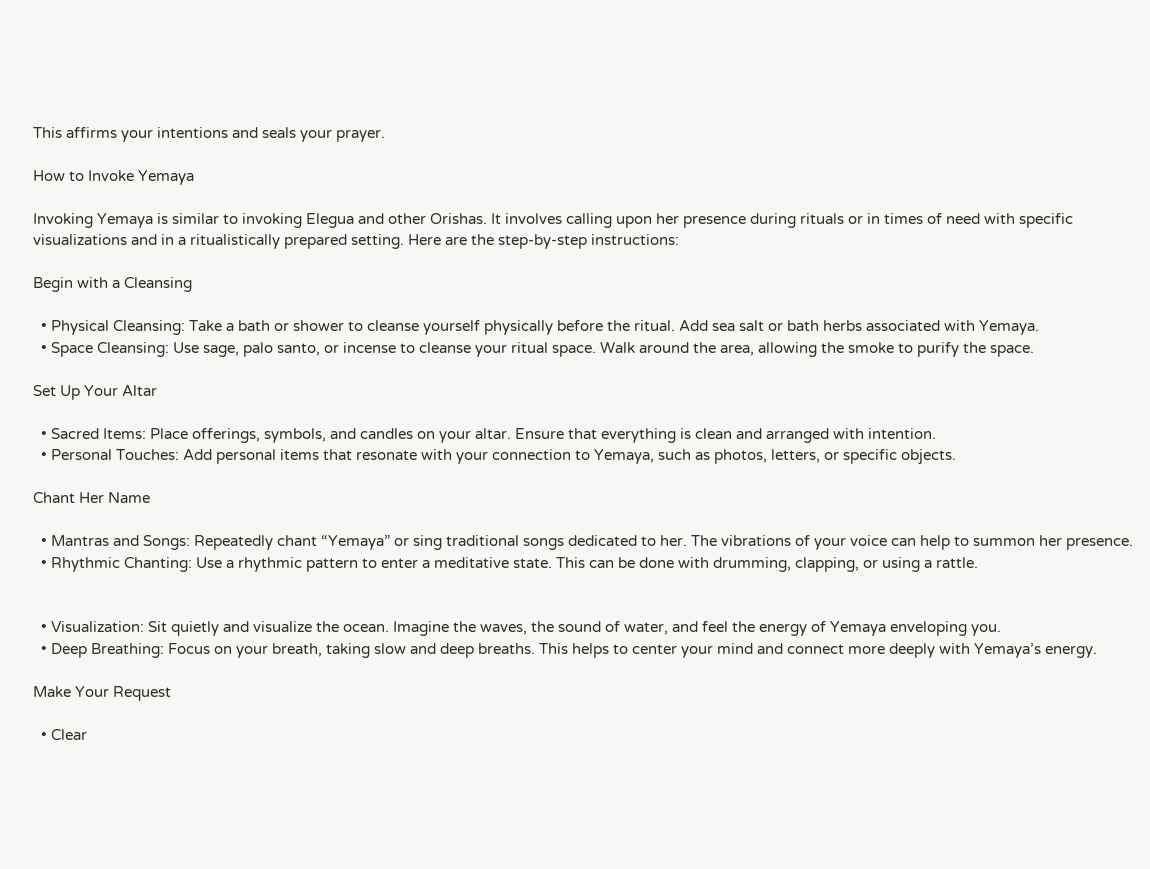This affirms your intentions and seals your prayer.

How to Invoke Yemaya

Invoking Yemaya is similar to invoking Elegua and other Orishas. It involves calling upon her presence during rituals or in times of need with specific visualizations and in a ritualistically prepared setting. Here are the step-by-step instructions:

Begin with a Cleansing

  • Physical Cleansing: Take a bath or shower to cleanse yourself physically before the ritual. Add sea salt or bath herbs associated with Yemaya.
  • Space Cleansing: Use sage, palo santo, or incense to cleanse your ritual space. Walk around the area, allowing the smoke to purify the space.

Set Up Your Altar

  • Sacred Items: Place offerings, symbols, and candles on your altar. Ensure that everything is clean and arranged with intention.
  • Personal Touches: Add personal items that resonate with your connection to Yemaya, such as photos, letters, or specific objects.

Chant Her Name

  • Mantras and Songs: Repeatedly chant “Yemaya” or sing traditional songs dedicated to her. The vibrations of your voice can help to summon her presence.
  • Rhythmic Chanting: Use a rhythmic pattern to enter a meditative state. This can be done with drumming, clapping, or using a rattle.


  • Visualization: Sit quietly and visualize the ocean. Imagine the waves, the sound of water, and feel the energy of Yemaya enveloping you.
  • Deep Breathing: Focus on your breath, taking slow and deep breaths. This helps to center your mind and connect more deeply with Yemaya’s energy.

Make Your Request

  • Clear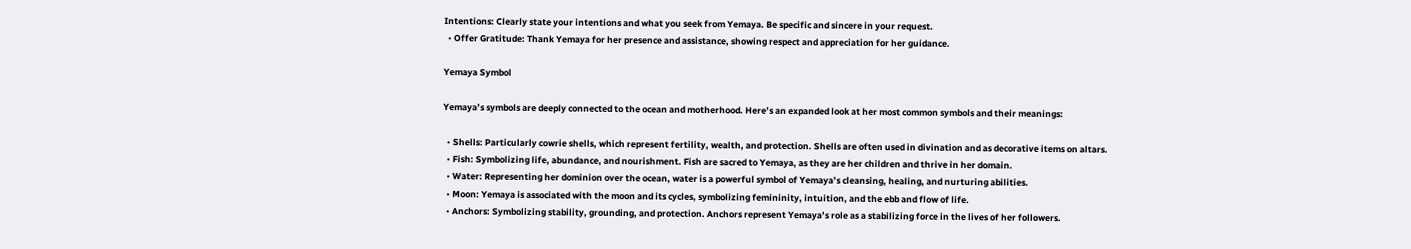Intentions: Clearly state your intentions and what you seek from Yemaya. Be specific and sincere in your request.
  • Offer Gratitude: Thank Yemaya for her presence and assistance, showing respect and appreciation for her guidance.

Yemaya Symbol

Yemaya’s symbols are deeply connected to the ocean and motherhood. Here’s an expanded look at her most common symbols and their meanings:

  • Shells: Particularly cowrie shells, which represent fertility, wealth, and protection. Shells are often used in divination and as decorative items on altars.
  • Fish: Symbolizing life, abundance, and nourishment. Fish are sacred to Yemaya, as they are her children and thrive in her domain.
  • Water: Representing her dominion over the ocean, water is a powerful symbol of Yemaya’s cleansing, healing, and nurturing abilities.
  • Moon: Yemaya is associated with the moon and its cycles, symbolizing femininity, intuition, and the ebb and flow of life.
  • Anchors: Symbolizing stability, grounding, and protection. Anchors represent Yemaya’s role as a stabilizing force in the lives of her followers.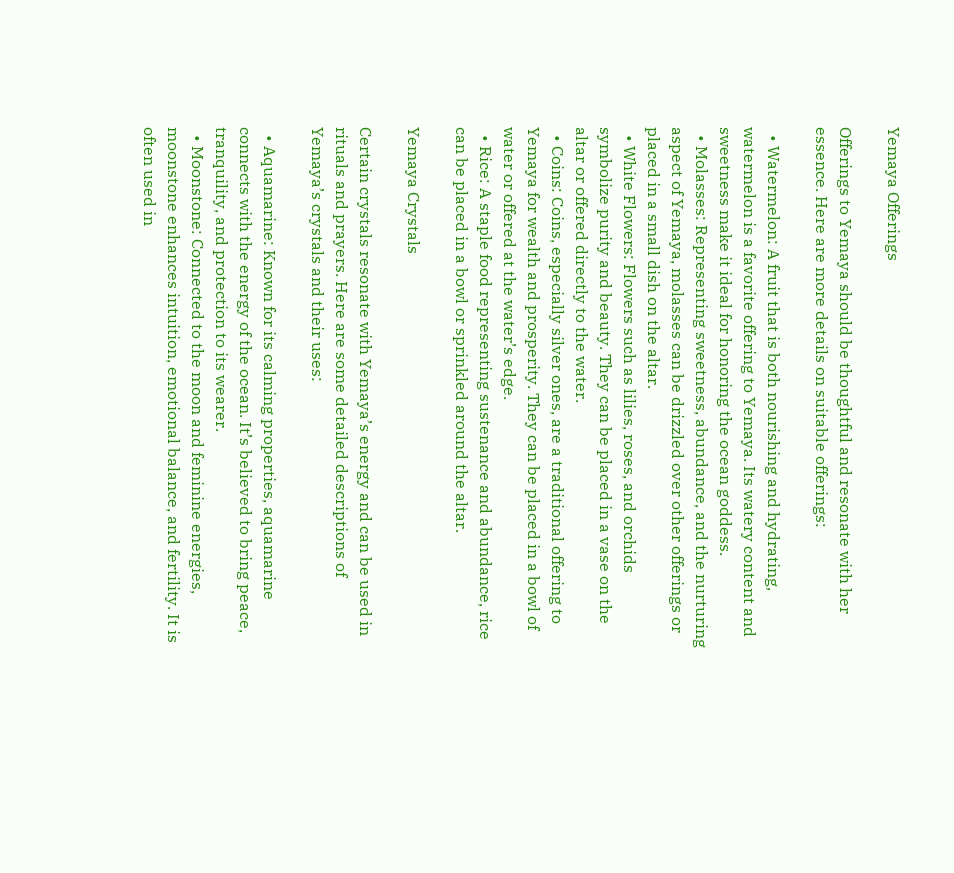Yemaya Offerings

Offerings to Yemaya should be thoughtful and resonate with her essence. Here are more details on suitable offerings:

  • Watermelon: A fruit that is both nourishing and hydrating, watermelon is a favorite offering to Yemaya. Its watery content and sweetness make it ideal for honoring the ocean goddess.
  • Molasses: Representing sweetness, abundance, and the nurturing aspect of Yemaya, molasses can be drizzled over other offerings or placed in a small dish on the altar.
  • White Flowers: Flowers such as lilies, roses, and orchids symbolize purity and beauty. They can be placed in a vase on the altar or offered directly to the water.
  • Coins: Coins, especially silver ones, are a traditional offering to Yemaya for wealth and prosperity. They can be placed in a bowl of water or offered at the water’s edge.
  • Rice: A staple food representing sustenance and abundance, rice can be placed in a bowl or sprinkled around the altar.

Yemaya Crystals

Certain crystals resonate with Yemaya’s energy and can be used in rituals and prayers. Here are some detailed descriptions of Yemaya’s crystals and their uses:

  • Aquamarine: Known for its calming properties, aquamarine connects with the energy of the ocean. It’s believed to bring peace, tranquility, and protection to its wearer.
  • Moonstone: Connected to the moon and feminine energies, moonstone enhances intuition, emotional balance, and fertility. It is often used in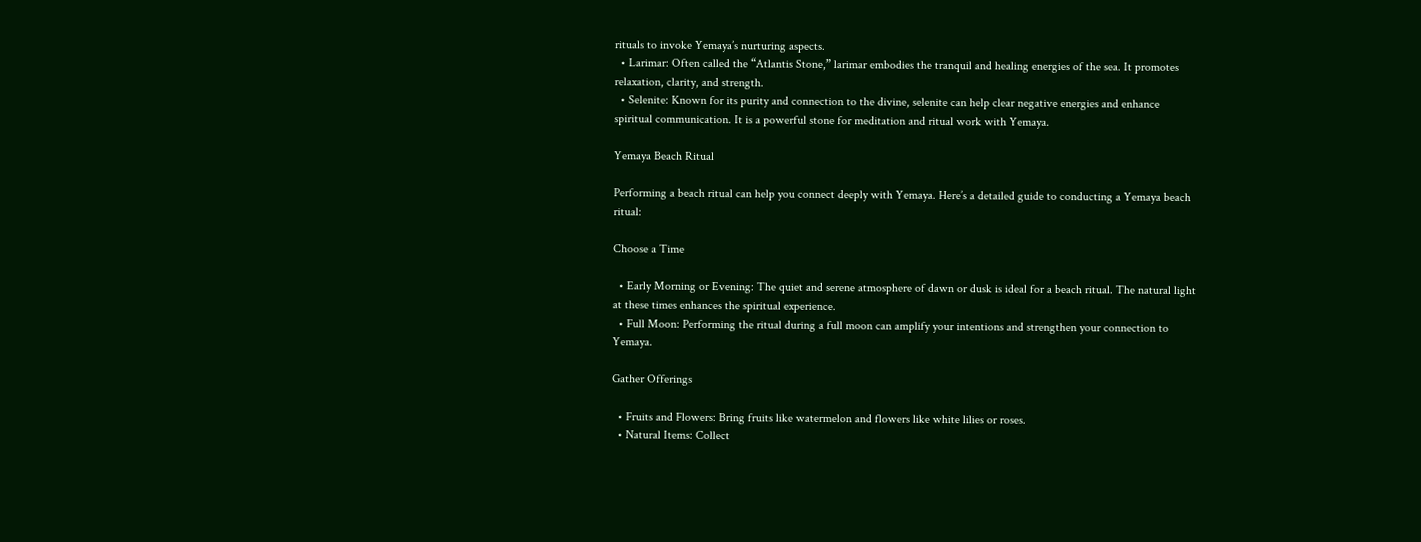rituals to invoke Yemaya’s nurturing aspects.
  • Larimar: Often called the “Atlantis Stone,” larimar embodies the tranquil and healing energies of the sea. It promotes relaxation, clarity, and strength.
  • Selenite: Known for its purity and connection to the divine, selenite can help clear negative energies and enhance spiritual communication. It is a powerful stone for meditation and ritual work with Yemaya.

Yemaya Beach Ritual

Performing a beach ritual can help you connect deeply with Yemaya. Here’s a detailed guide to conducting a Yemaya beach ritual:

Choose a Time

  • Early Morning or Evening: The quiet and serene atmosphere of dawn or dusk is ideal for a beach ritual. The natural light at these times enhances the spiritual experience.
  • Full Moon: Performing the ritual during a full moon can amplify your intentions and strengthen your connection to Yemaya.

Gather Offerings

  • Fruits and Flowers: Bring fruits like watermelon and flowers like white lilies or roses.
  • Natural Items: Collect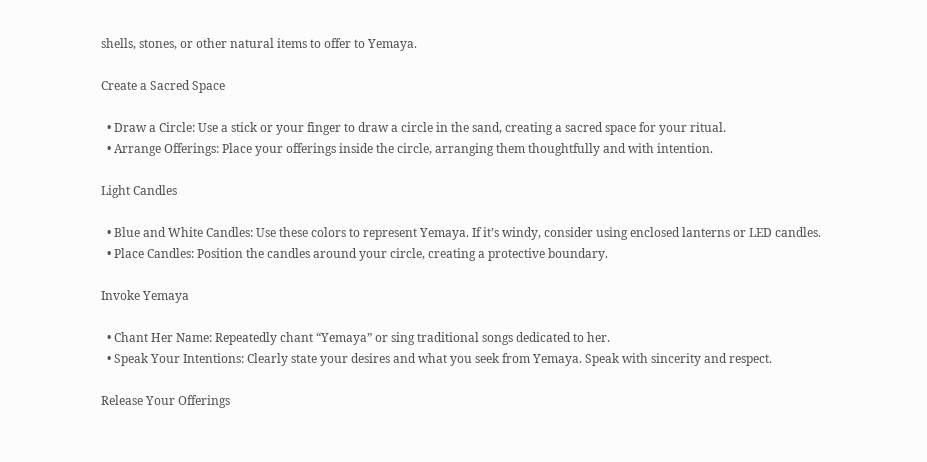shells, stones, or other natural items to offer to Yemaya.

Create a Sacred Space

  • Draw a Circle: Use a stick or your finger to draw a circle in the sand, creating a sacred space for your ritual.
  • Arrange Offerings: Place your offerings inside the circle, arranging them thoughtfully and with intention.

Light Candles

  • Blue and White Candles: Use these colors to represent Yemaya. If it’s windy, consider using enclosed lanterns or LED candles.
  • Place Candles: Position the candles around your circle, creating a protective boundary.

Invoke Yemaya

  • Chant Her Name: Repeatedly chant “Yemaya” or sing traditional songs dedicated to her.
  • Speak Your Intentions: Clearly state your desires and what you seek from Yemaya. Speak with sincerity and respect.

Release Your Offerings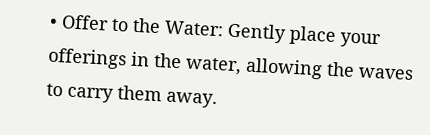• Offer to the Water: Gently place your offerings in the water, allowing the waves to carry them away.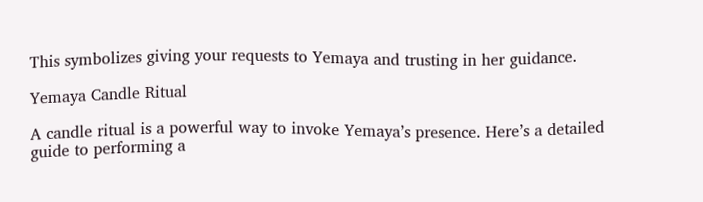This symbolizes giving your requests to Yemaya and trusting in her guidance.

Yemaya Candle Ritual

A candle ritual is a powerful way to invoke Yemaya’s presence. Here’s a detailed guide to performing a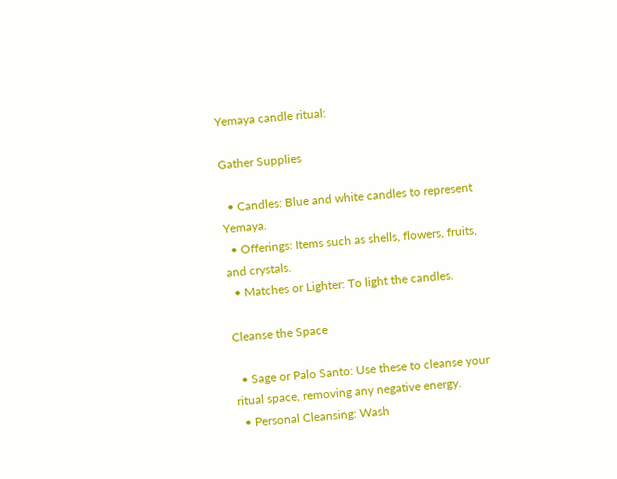Yemaya candle ritual:

Gather Supplies

  • Candles: Blue and white candles to represent Yemaya.
  • Offerings: Items such as shells, flowers, fruits, and crystals.
  • Matches or Lighter: To light the candles.

Cleanse the Space

  • Sage or Palo Santo: Use these to cleanse your ritual space, removing any negative energy.
  • Personal Cleansing: Wash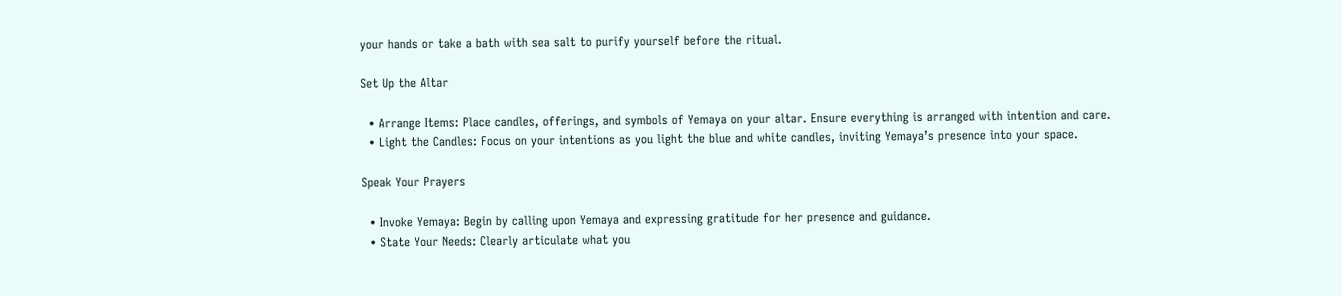your hands or take a bath with sea salt to purify yourself before the ritual.

Set Up the Altar

  • Arrange Items: Place candles, offerings, and symbols of Yemaya on your altar. Ensure everything is arranged with intention and care.
  • Light the Candles: Focus on your intentions as you light the blue and white candles, inviting Yemaya’s presence into your space.

Speak Your Prayers

  • Invoke Yemaya: Begin by calling upon Yemaya and expressing gratitude for her presence and guidance.
  • State Your Needs: Clearly articulate what you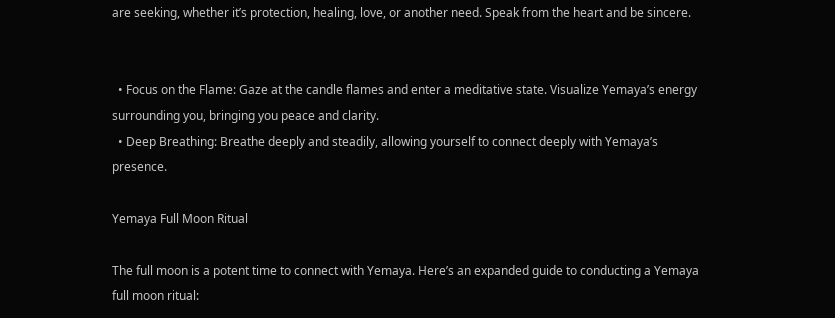are seeking, whether it’s protection, healing, love, or another need. Speak from the heart and be sincere.


  • Focus on the Flame: Gaze at the candle flames and enter a meditative state. Visualize Yemaya’s energy surrounding you, bringing you peace and clarity.
  • Deep Breathing: Breathe deeply and steadily, allowing yourself to connect deeply with Yemaya’s presence.

Yemaya Full Moon Ritual

The full moon is a potent time to connect with Yemaya. Here’s an expanded guide to conducting a Yemaya full moon ritual: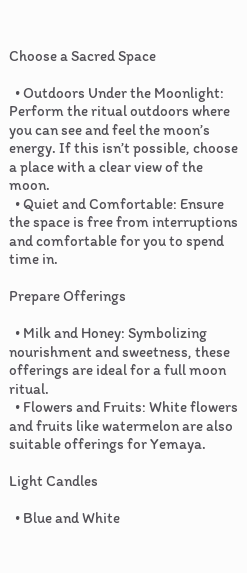Choose a Sacred Space

  • Outdoors Under the Moonlight: Perform the ritual outdoors where you can see and feel the moon’s energy. If this isn’t possible, choose a place with a clear view of the moon.
  • Quiet and Comfortable: Ensure the space is free from interruptions and comfortable for you to spend time in.

Prepare Offerings

  • Milk and Honey: Symbolizing nourishment and sweetness, these offerings are ideal for a full moon ritual.
  • Flowers and Fruits: White flowers and fruits like watermelon are also suitable offerings for Yemaya.

Light Candles

  • Blue and White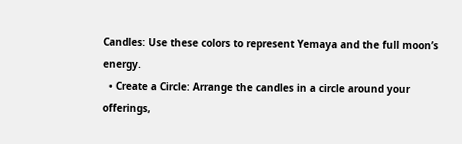Candles: Use these colors to represent Yemaya and the full moon’s energy.
  • Create a Circle: Arrange the candles in a circle around your offerings,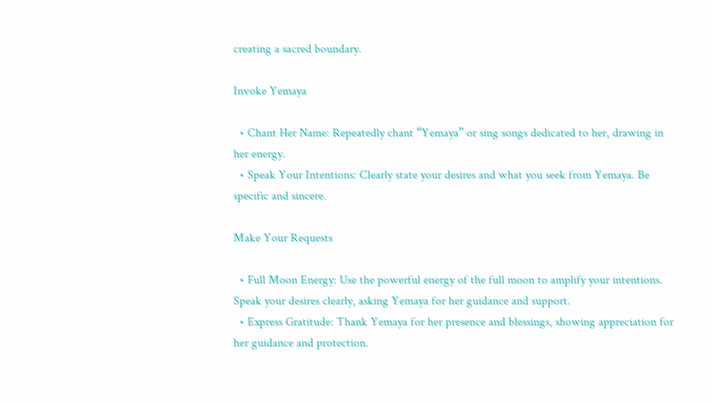creating a sacred boundary.

Invoke Yemaya

  • Chant Her Name: Repeatedly chant “Yemaya” or sing songs dedicated to her, drawing in her energy.
  • Speak Your Intentions: Clearly state your desires and what you seek from Yemaya. Be specific and sincere.

Make Your Requests

  • Full Moon Energy: Use the powerful energy of the full moon to amplify your intentions. Speak your desires clearly, asking Yemaya for her guidance and support.
  • Express Gratitude: Thank Yemaya for her presence and blessings, showing appreciation for her guidance and protection.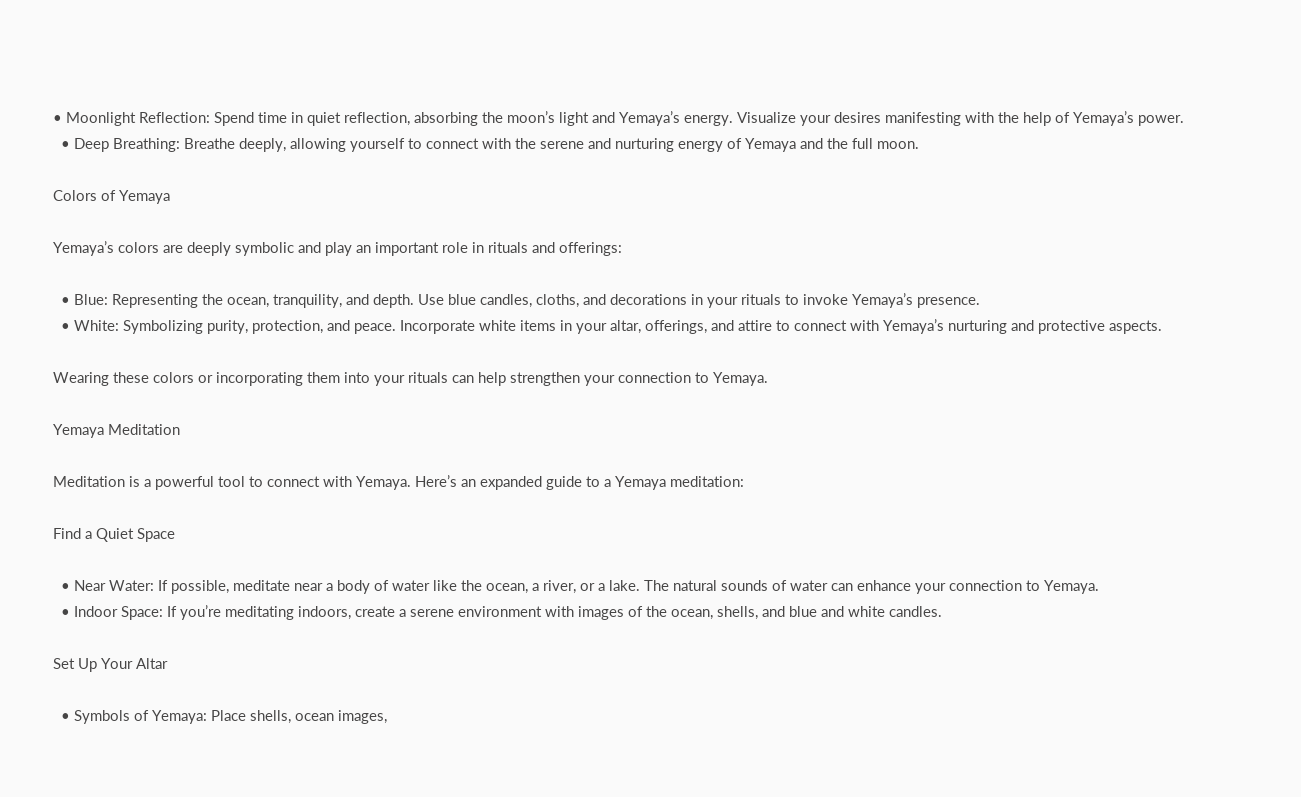• Moonlight Reflection: Spend time in quiet reflection, absorbing the moon’s light and Yemaya’s energy. Visualize your desires manifesting with the help of Yemaya’s power.
  • Deep Breathing: Breathe deeply, allowing yourself to connect with the serene and nurturing energy of Yemaya and the full moon.

Colors of Yemaya

Yemaya’s colors are deeply symbolic and play an important role in rituals and offerings:

  • Blue: Representing the ocean, tranquility, and depth. Use blue candles, cloths, and decorations in your rituals to invoke Yemaya’s presence.
  • White: Symbolizing purity, protection, and peace. Incorporate white items in your altar, offerings, and attire to connect with Yemaya’s nurturing and protective aspects.

Wearing these colors or incorporating them into your rituals can help strengthen your connection to Yemaya.

Yemaya Meditation

Meditation is a powerful tool to connect with Yemaya. Here’s an expanded guide to a Yemaya meditation:

Find a Quiet Space

  • Near Water: If possible, meditate near a body of water like the ocean, a river, or a lake. The natural sounds of water can enhance your connection to Yemaya.
  • Indoor Space: If you’re meditating indoors, create a serene environment with images of the ocean, shells, and blue and white candles.

Set Up Your Altar

  • Symbols of Yemaya: Place shells, ocean images,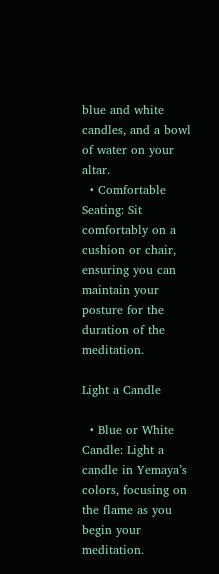blue and white candles, and a bowl of water on your altar.
  • Comfortable Seating: Sit comfortably on a cushion or chair, ensuring you can maintain your posture for the duration of the meditation.

Light a Candle

  • Blue or White Candle: Light a candle in Yemaya’s colors, focusing on the flame as you begin your meditation.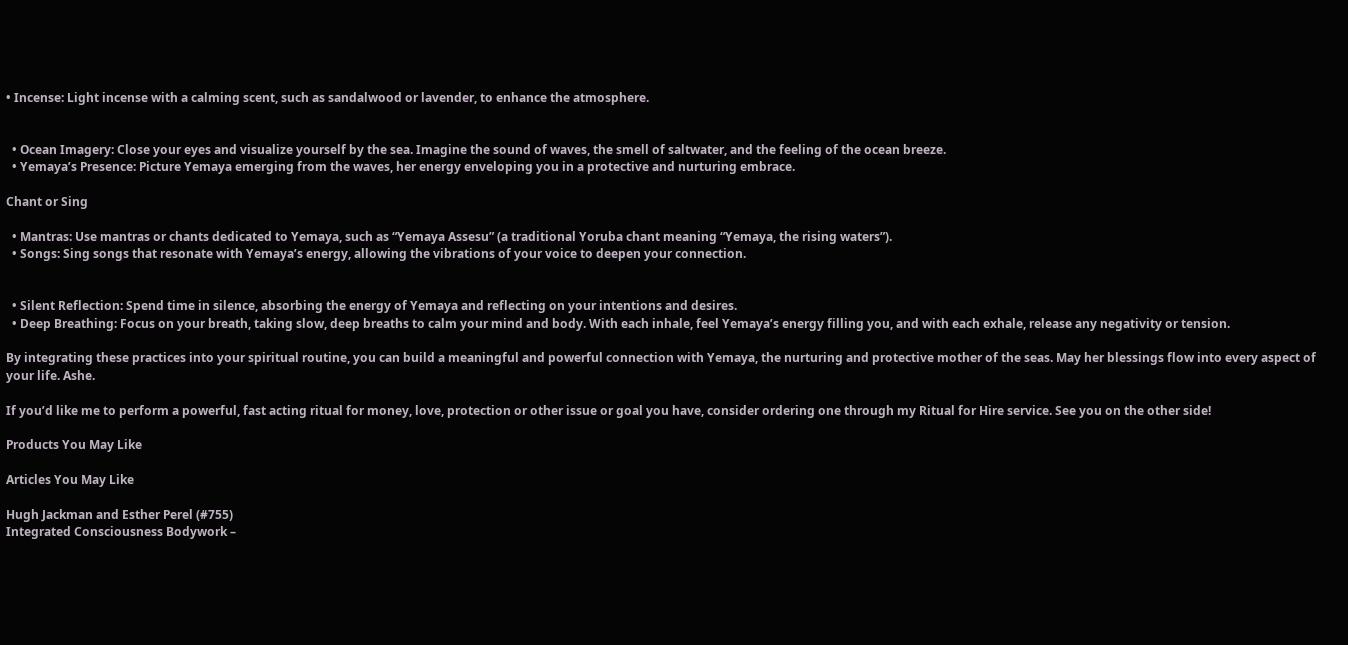• Incense: Light incense with a calming scent, such as sandalwood or lavender, to enhance the atmosphere.


  • Ocean Imagery: Close your eyes and visualize yourself by the sea. Imagine the sound of waves, the smell of saltwater, and the feeling of the ocean breeze.
  • Yemaya’s Presence: Picture Yemaya emerging from the waves, her energy enveloping you in a protective and nurturing embrace.

Chant or Sing

  • Mantras: Use mantras or chants dedicated to Yemaya, such as “Yemaya Assesu” (a traditional Yoruba chant meaning “Yemaya, the rising waters”).
  • Songs: Sing songs that resonate with Yemaya’s energy, allowing the vibrations of your voice to deepen your connection.


  • Silent Reflection: Spend time in silence, absorbing the energy of Yemaya and reflecting on your intentions and desires.
  • Deep Breathing: Focus on your breath, taking slow, deep breaths to calm your mind and body. With each inhale, feel Yemaya’s energy filling you, and with each exhale, release any negativity or tension.

By integrating these practices into your spiritual routine, you can build a meaningful and powerful connection with Yemaya, the nurturing and protective mother of the seas. May her blessings flow into every aspect of your life. Ashe.

If you’d like me to perform a powerful, fast acting ritual for money, love, protection or other issue or goal you have, consider ordering one through my Ritual for Hire service. See you on the other side!

Products You May Like

Articles You May Like

Hugh Jackman and Esther Perel (#755)
Integrated Consciousness Bodywork –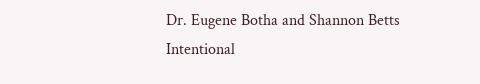Dr. Eugene Botha and Shannon Betts
Intentional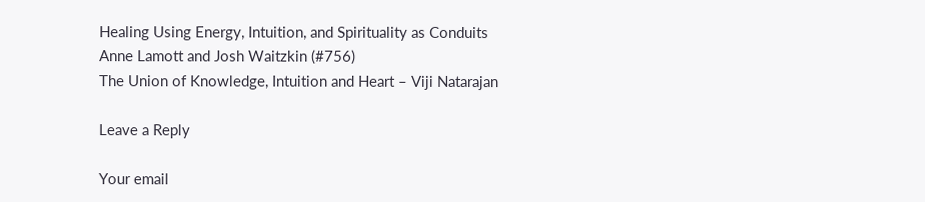Healing Using Energy, Intuition, and Spirituality as Conduits
Anne Lamott and Josh Waitzkin (#756)
The Union of Knowledge, Intuition and Heart – Viji Natarajan

Leave a Reply

Your email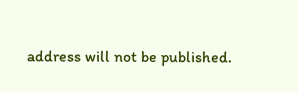address will not be published.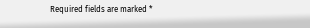Required fields are marked *